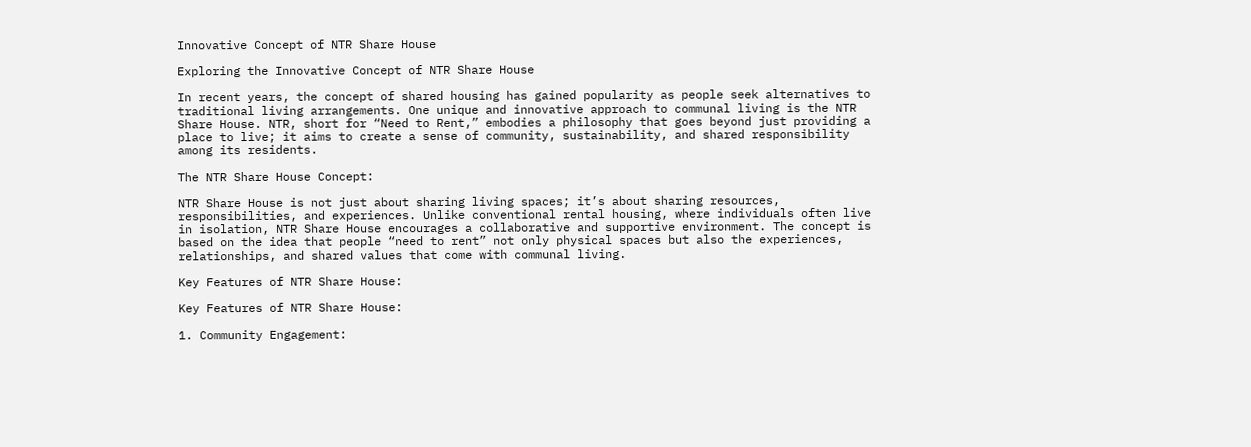Innovative Concept of NTR Share House

Exploring the Innovative Concept of NTR Share House

In recent years, the concept of shared housing has gained popularity as people seek alternatives to traditional living arrangements. One unique and innovative approach to communal living is the NTR Share House. NTR, short for “Need to Rent,” embodies a philosophy that goes beyond just providing a place to live; it aims to create a sense of community, sustainability, and shared responsibility among its residents.

The NTR Share House Concept:

NTR Share House is not just about sharing living spaces; it’s about sharing resources, responsibilities, and experiences. Unlike conventional rental housing, where individuals often live in isolation, NTR Share House encourages a collaborative and supportive environment. The concept is based on the idea that people “need to rent” not only physical spaces but also the experiences, relationships, and shared values that come with communal living.

Key Features of NTR Share House:

Key Features of NTR Share House:

1. Community Engagement: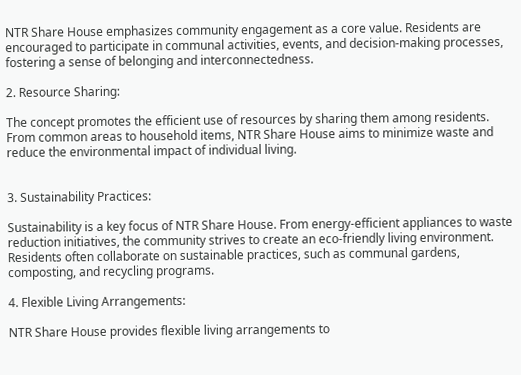NTR Share House emphasizes community engagement as a core value. Residents are encouraged to participate in communal activities, events, and decision-making processes, fostering a sense of belonging and interconnectedness.

2. Resource Sharing:

The concept promotes the efficient use of resources by sharing them among residents. From common areas to household items, NTR Share House aims to minimize waste and reduce the environmental impact of individual living.


3. Sustainability Practices:

Sustainability is a key focus of NTR Share House. From energy-efficient appliances to waste reduction initiatives, the community strives to create an eco-friendly living environment. Residents often collaborate on sustainable practices, such as communal gardens, composting, and recycling programs.

4. Flexible Living Arrangements:

NTR Share House provides flexible living arrangements to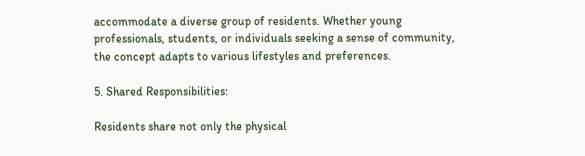accommodate a diverse group of residents. Whether young professionals, students, or individuals seeking a sense of community, the concept adapts to various lifestyles and preferences.

5. Shared Responsibilities:

Residents share not only the physical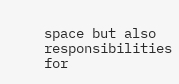space but also responsibilities for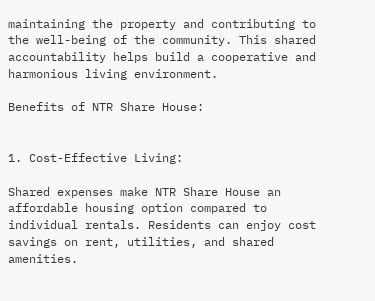maintaining the property and contributing to the well-being of the community. This shared accountability helps build a cooperative and harmonious living environment.

Benefits of NTR Share House:


1. Cost-Effective Living:

Shared expenses make NTR Share House an affordable housing option compared to individual rentals. Residents can enjoy cost savings on rent, utilities, and shared amenities.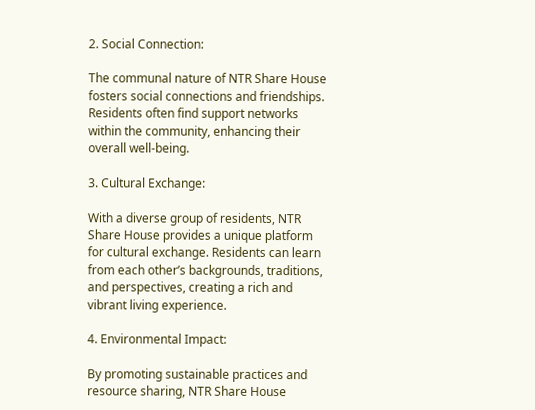2. Social Connection:

The communal nature of NTR Share House fosters social connections and friendships. Residents often find support networks within the community, enhancing their overall well-being.

3. Cultural Exchange:

With a diverse group of residents, NTR Share House provides a unique platform for cultural exchange. Residents can learn from each other’s backgrounds, traditions, and perspectives, creating a rich and vibrant living experience.

4. Environmental Impact:

By promoting sustainable practices and resource sharing, NTR Share House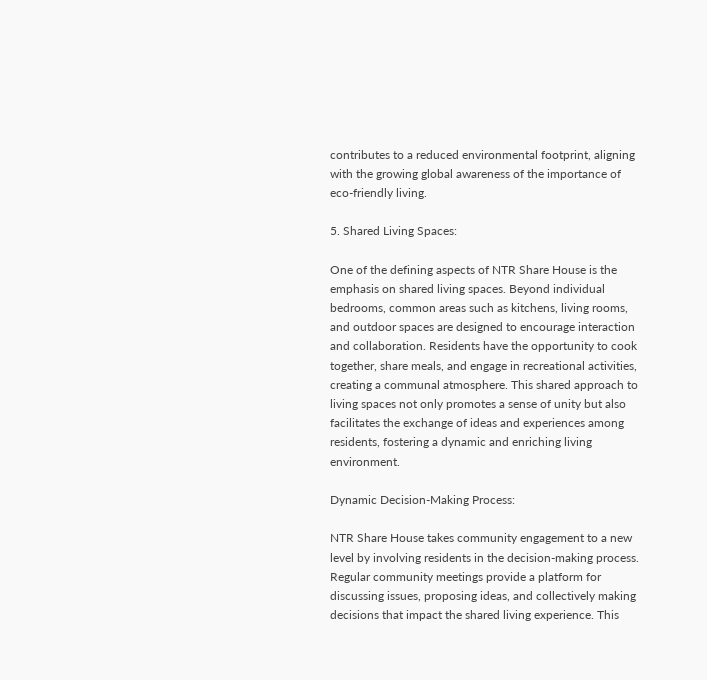contributes to a reduced environmental footprint, aligning with the growing global awareness of the importance of eco-friendly living.

5. Shared Living Spaces:

One of the defining aspects of NTR Share House is the emphasis on shared living spaces. Beyond individual bedrooms, common areas such as kitchens, living rooms, and outdoor spaces are designed to encourage interaction and collaboration. Residents have the opportunity to cook together, share meals, and engage in recreational activities, creating a communal atmosphere. This shared approach to living spaces not only promotes a sense of unity but also facilitates the exchange of ideas and experiences among residents, fostering a dynamic and enriching living environment.

Dynamic Decision-Making Process:

NTR Share House takes community engagement to a new level by involving residents in the decision-making process. Regular community meetings provide a platform for discussing issues, proposing ideas, and collectively making decisions that impact the shared living experience. This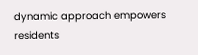dynamic approach empowers residents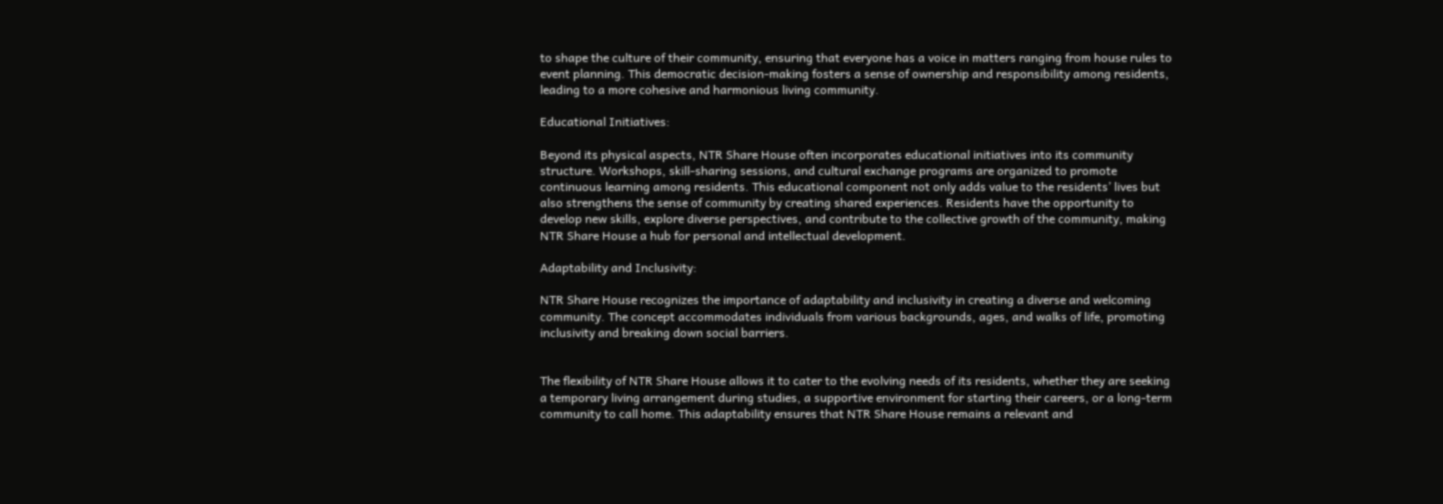to shape the culture of their community, ensuring that everyone has a voice in matters ranging from house rules to event planning. This democratic decision-making fosters a sense of ownership and responsibility among residents, leading to a more cohesive and harmonious living community.

Educational Initiatives:

Beyond its physical aspects, NTR Share House often incorporates educational initiatives into its community structure. Workshops, skill-sharing sessions, and cultural exchange programs are organized to promote continuous learning among residents. This educational component not only adds value to the residents’ lives but also strengthens the sense of community by creating shared experiences. Residents have the opportunity to develop new skills, explore diverse perspectives, and contribute to the collective growth of the community, making NTR Share House a hub for personal and intellectual development.

Adaptability and Inclusivity:

NTR Share House recognizes the importance of adaptability and inclusivity in creating a diverse and welcoming community. The concept accommodates individuals from various backgrounds, ages, and walks of life, promoting inclusivity and breaking down social barriers.


The flexibility of NTR Share House allows it to cater to the evolving needs of its residents, whether they are seeking a temporary living arrangement during studies, a supportive environment for starting their careers, or a long-term community to call home. This adaptability ensures that NTR Share House remains a relevant and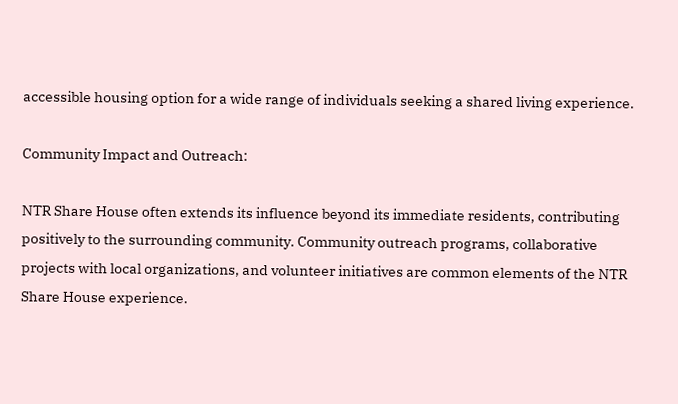accessible housing option for a wide range of individuals seeking a shared living experience.

Community Impact and Outreach:

NTR Share House often extends its influence beyond its immediate residents, contributing positively to the surrounding community. Community outreach programs, collaborative projects with local organizations, and volunteer initiatives are common elements of the NTR Share House experience.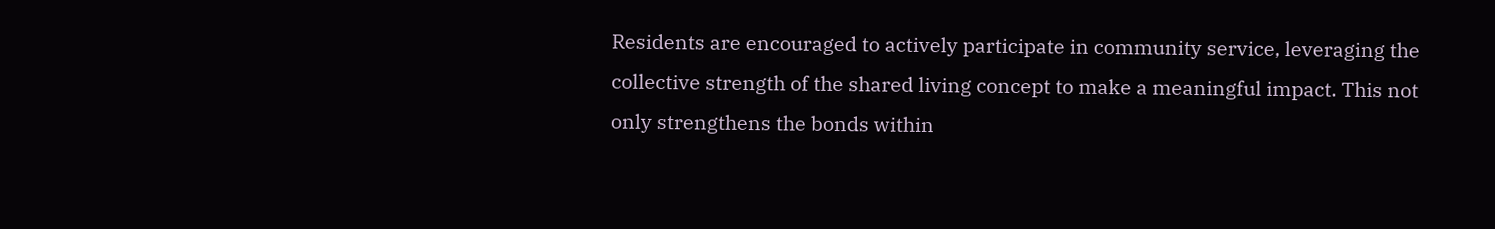Residents are encouraged to actively participate in community service, leveraging the collective strength of the shared living concept to make a meaningful impact. This not only strengthens the bonds within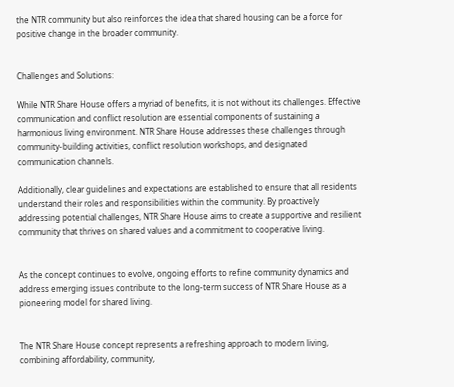the NTR community but also reinforces the idea that shared housing can be a force for positive change in the broader community.


Challenges and Solutions:

While NTR Share House offers a myriad of benefits, it is not without its challenges. Effective communication and conflict resolution are essential components of sustaining a harmonious living environment. NTR Share House addresses these challenges through community-building activities, conflict resolution workshops, and designated communication channels.

Additionally, clear guidelines and expectations are established to ensure that all residents understand their roles and responsibilities within the community. By proactively addressing potential challenges, NTR Share House aims to create a supportive and resilient community that thrives on shared values and a commitment to cooperative living.


As the concept continues to evolve, ongoing efforts to refine community dynamics and address emerging issues contribute to the long-term success of NTR Share House as a pioneering model for shared living.


The NTR Share House concept represents a refreshing approach to modern living, combining affordability, community,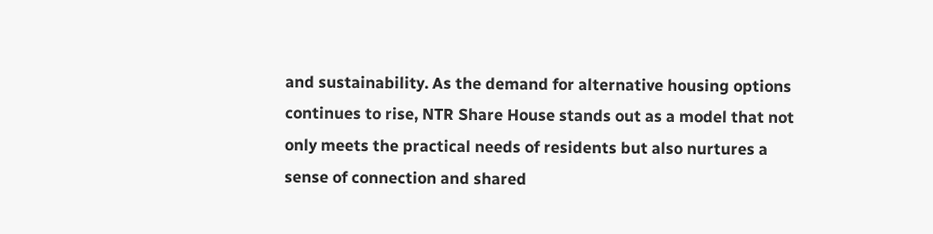and sustainability. As the demand for alternative housing options continues to rise, NTR Share House stands out as a model that not only meets the practical needs of residents but also nurtures a sense of connection and shared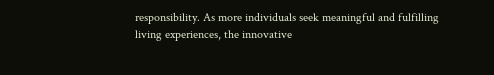responsibility. As more individuals seek meaningful and fulfilling living experiences, the innovative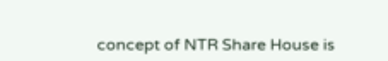concept of NTR Share House is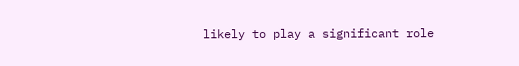likely to play a significant role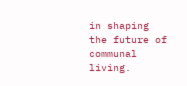in shaping the future of communal living.